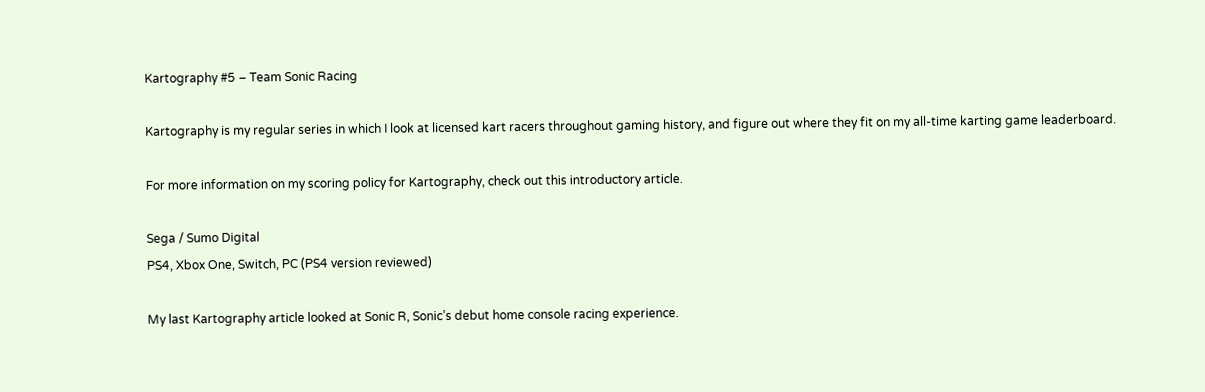Kartography #5 – Team Sonic Racing

Kartography is my regular series in which I look at licensed kart racers throughout gaming history, and figure out where they fit on my all-time karting game leaderboard.

For more information on my scoring policy for Kartography, check out this introductory article.

Sega / Sumo Digital
PS4, Xbox One, Switch, PC (PS4 version reviewed)

My last Kartography article looked at Sonic R, Sonic’s debut home console racing experience.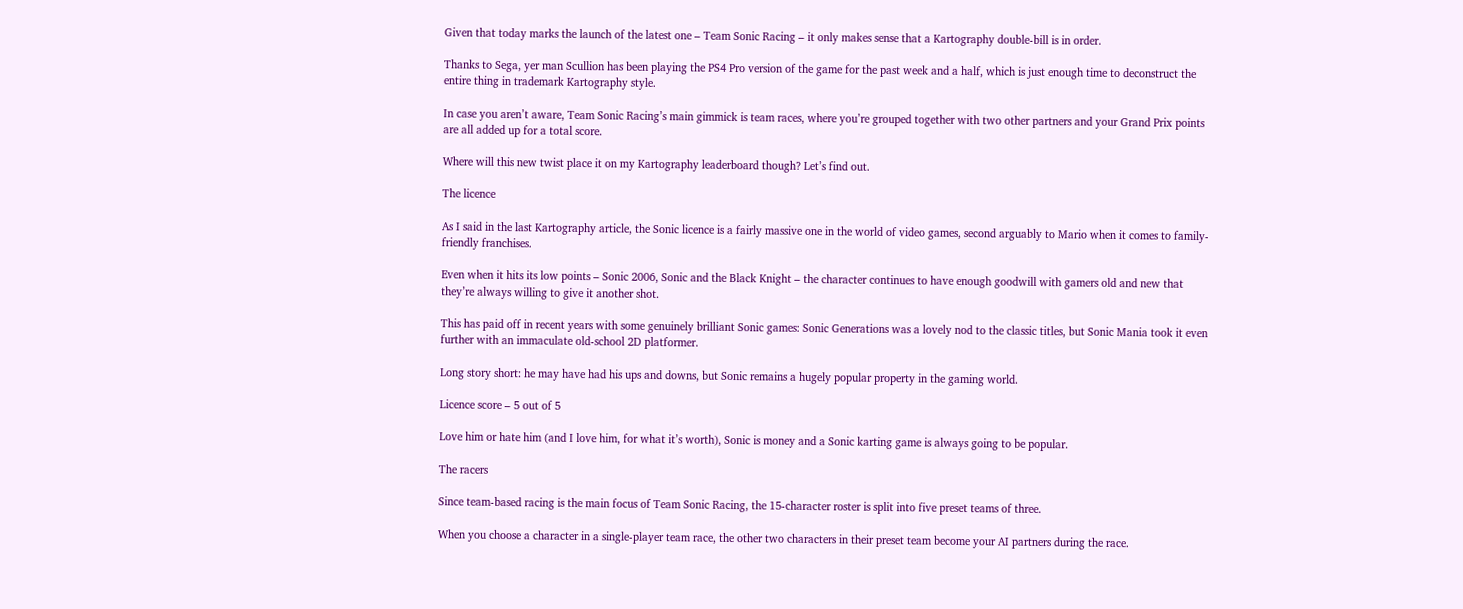Given that today marks the launch of the latest one – Team Sonic Racing – it only makes sense that a Kartography double-bill is in order.

Thanks to Sega, yer man Scullion has been playing the PS4 Pro version of the game for the past week and a half, which is just enough time to deconstruct the entire thing in trademark Kartography style.

In case you aren’t aware, Team Sonic Racing’s main gimmick is team races, where you’re grouped together with two other partners and your Grand Prix points are all added up for a total score.

Where will this new twist place it on my Kartography leaderboard though? Let’s find out.

The licence

As I said in the last Kartography article, the Sonic licence is a fairly massive one in the world of video games, second arguably to Mario when it comes to family-friendly franchises.

Even when it hits its low points – Sonic 2006, Sonic and the Black Knight – the character continues to have enough goodwill with gamers old and new that they’re always willing to give it another shot.

This has paid off in recent years with some genuinely brilliant Sonic games: Sonic Generations was a lovely nod to the classic titles, but Sonic Mania took it even further with an immaculate old-school 2D platformer.

Long story short: he may have had his ups and downs, but Sonic remains a hugely popular property in the gaming world.

Licence score – 5 out of 5

Love him or hate him (and I love him, for what it’s worth), Sonic is money and a Sonic karting game is always going to be popular.

The racers

Since team-based racing is the main focus of Team Sonic Racing, the 15-character roster is split into five preset teams of three.

When you choose a character in a single-player team race, the other two characters in their preset team become your AI partners during the race.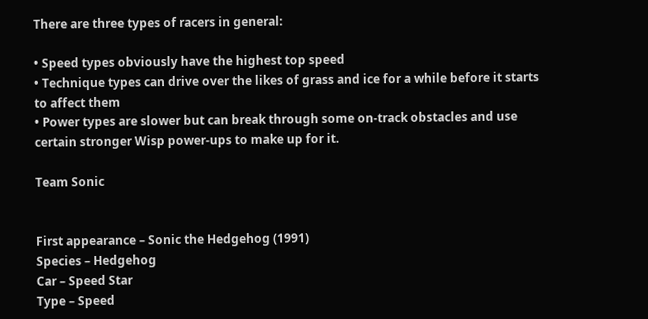There are three types of racers in general:

• Speed types obviously have the highest top speed
• Technique types can drive over the likes of grass and ice for a while before it starts to affect them
• Power types are slower but can break through some on-track obstacles and use certain stronger Wisp power-ups to make up for it.

Team Sonic


First appearance – Sonic the Hedgehog (1991)
Species – Hedgehog
Car – Speed Star
Type – Speed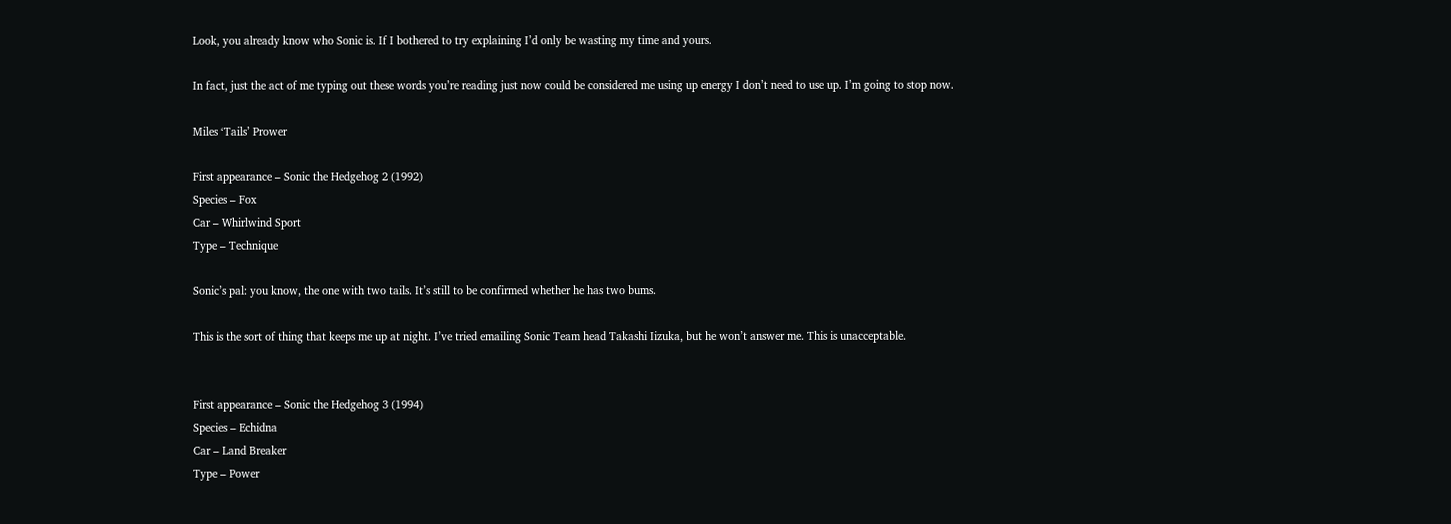Look, you already know who Sonic is. If I bothered to try explaining I’d only be wasting my time and yours.

In fact, just the act of me typing out these words you’re reading just now could be considered me using up energy I don’t need to use up. I’m going to stop now.

Miles ‘Tails’ Prower

First appearance – Sonic the Hedgehog 2 (1992)
Species – Fox
Car – Whirlwind Sport
Type – Technique

Sonic’s pal: you know, the one with two tails. It’s still to be confirmed whether he has two bums.

This is the sort of thing that keeps me up at night. I’ve tried emailing Sonic Team head Takashi Iizuka, but he won’t answer me. This is unacceptable.


First appearance – Sonic the Hedgehog 3 (1994)
Species – Echidna
Car – Land Breaker
Type – Power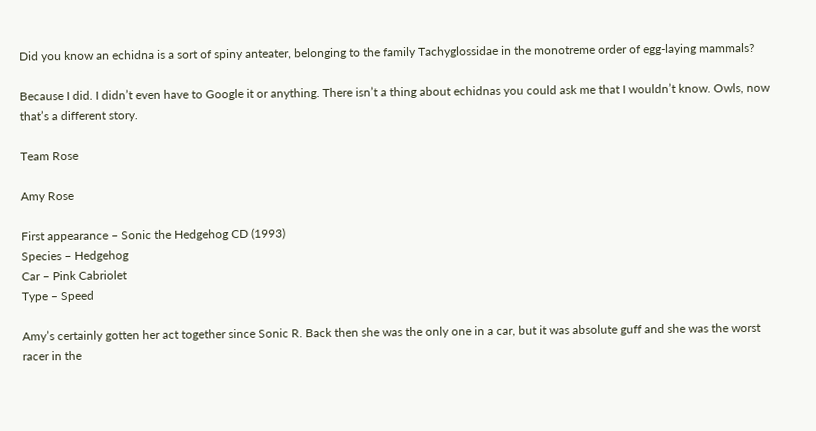Did you know an echidna is a sort of spiny anteater, belonging to the family Tachyglossidae in the monotreme order of egg-laying mammals?

Because I did. I didn’t even have to Google it or anything. There isn’t a thing about echidnas you could ask me that I wouldn’t know. Owls, now that’s a different story.

Team Rose

Amy Rose

First appearance – Sonic the Hedgehog CD (1993)
Species – Hedgehog
Car – Pink Cabriolet
Type – Speed

Amy’s certainly gotten her act together since Sonic R. Back then she was the only one in a car, but it was absolute guff and she was the worst racer in the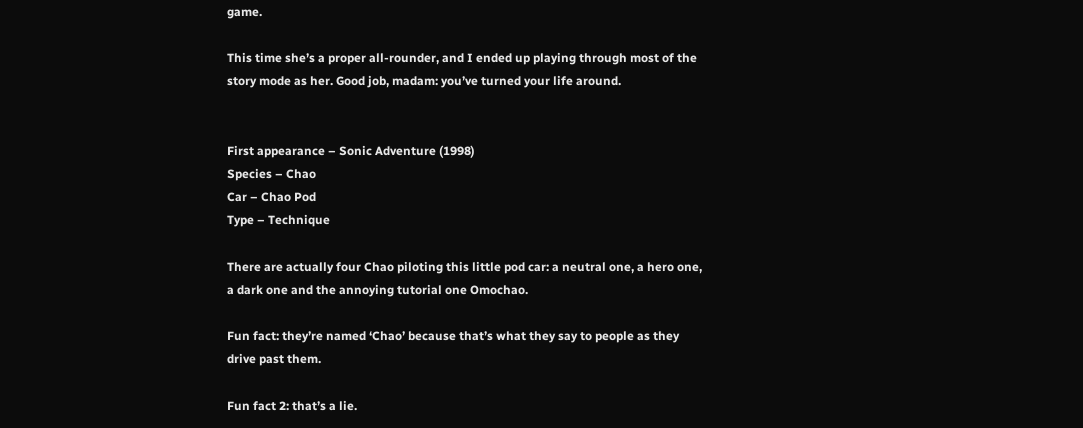game.

This time she’s a proper all-rounder, and I ended up playing through most of the story mode as her. Good job, madam: you’ve turned your life around.


First appearance – Sonic Adventure (1998)
Species – Chao
Car – Chao Pod
Type – Technique

There are actually four Chao piloting this little pod car: a neutral one, a hero one, a dark one and the annoying tutorial one Omochao.

Fun fact: they’re named ‘Chao’ because that’s what they say to people as they drive past them.

Fun fact 2: that’s a lie.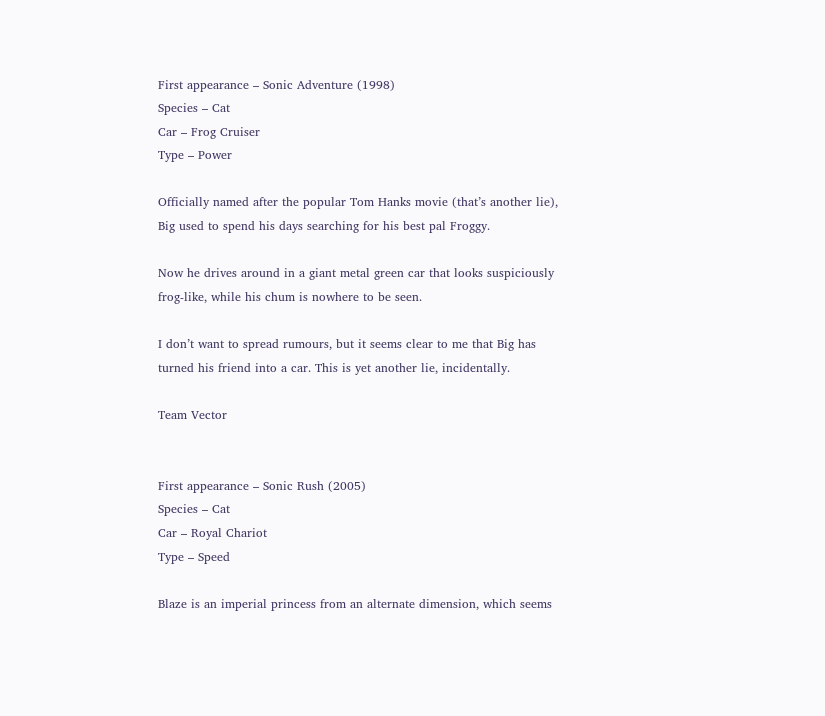First appearance – Sonic Adventure (1998)
Species – Cat
Car – Frog Cruiser
Type – Power

Officially named after the popular Tom Hanks movie (that’s another lie), Big used to spend his days searching for his best pal Froggy.

Now he drives around in a giant metal green car that looks suspiciously frog-like, while his chum is nowhere to be seen.

I don’t want to spread rumours, but it seems clear to me that Big has turned his friend into a car. This is yet another lie, incidentally.

Team Vector


First appearance – Sonic Rush (2005)
Species – Cat
Car – Royal Chariot
Type – Speed

Blaze is an imperial princess from an alternate dimension, which seems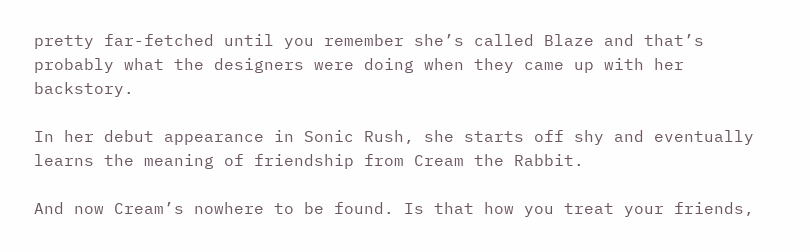pretty far-fetched until you remember she’s called Blaze and that’s probably what the designers were doing when they came up with her backstory.

In her debut appearance in Sonic Rush, she starts off shy and eventually learns the meaning of friendship from Cream the Rabbit.

And now Cream’s nowhere to be found. Is that how you treat your friends,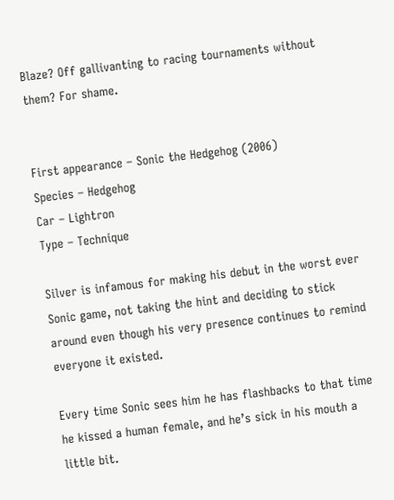Blaze? Off gallivanting to racing tournaments without them? For shame.


First appearance – Sonic the Hedgehog (2006)
Species – Hedgehog
Car – Lightron
Type – Technique

Silver is infamous for making his debut in the worst ever Sonic game, not taking the hint and deciding to stick around even though his very presence continues to remind everyone it existed.

Every time Sonic sees him he has flashbacks to that time he kissed a human female, and he’s sick in his mouth a little bit.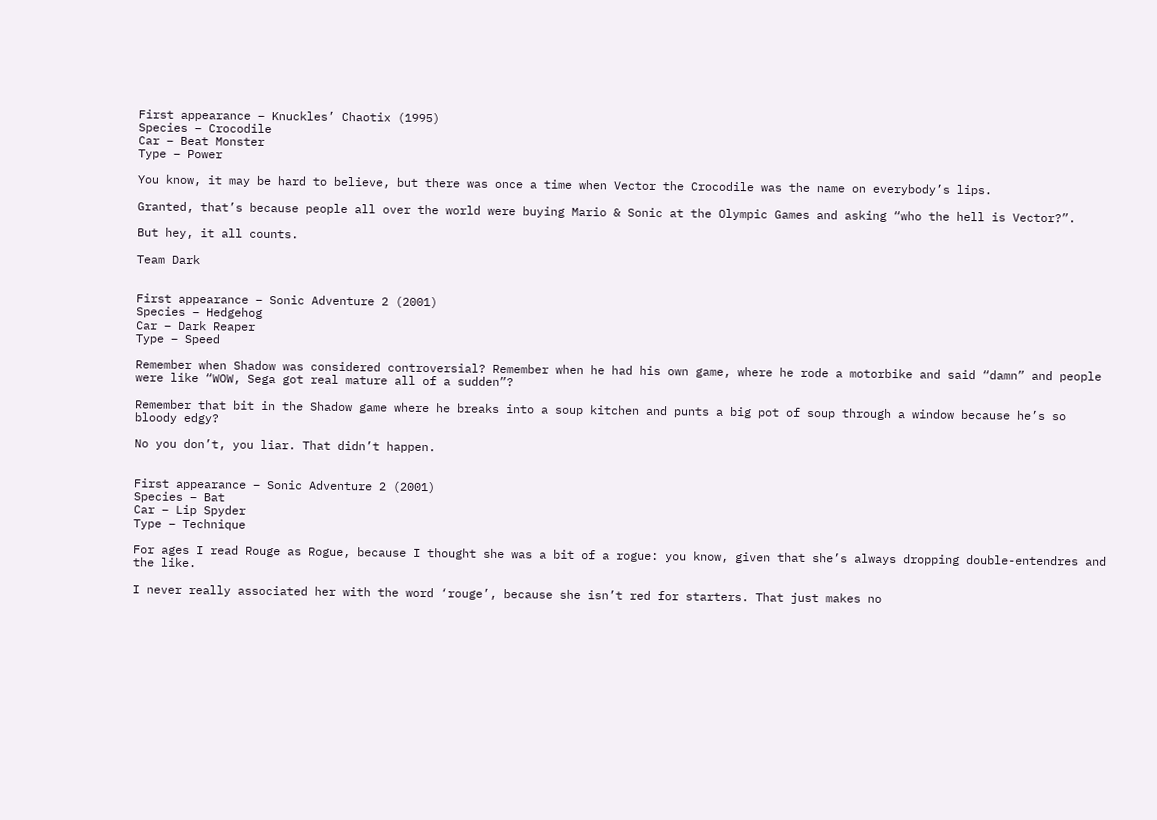First appearance – Knuckles’ Chaotix (1995)
Species – Crocodile
Car – Beat Monster
Type – Power

You know, it may be hard to believe, but there was once a time when Vector the Crocodile was the name on everybody’s lips.

Granted, that’s because people all over the world were buying Mario & Sonic at the Olympic Games and asking “who the hell is Vector?”.

But hey, it all counts.

Team Dark


First appearance – Sonic Adventure 2 (2001)
Species – Hedgehog
Car – Dark Reaper
Type – Speed

Remember when Shadow was considered controversial? Remember when he had his own game, where he rode a motorbike and said “damn” and people were like “WOW, Sega got real mature all of a sudden”?

Remember that bit in the Shadow game where he breaks into a soup kitchen and punts a big pot of soup through a window because he’s so bloody edgy?

No you don’t, you liar. That didn’t happen.


First appearance – Sonic Adventure 2 (2001)
Species – Bat
Car – Lip Spyder
Type – Technique

For ages I read Rouge as Rogue, because I thought she was a bit of a rogue: you know, given that she’s always dropping double-entendres and the like.

I never really associated her with the word ‘rouge’, because she isn’t red for starters. That just makes no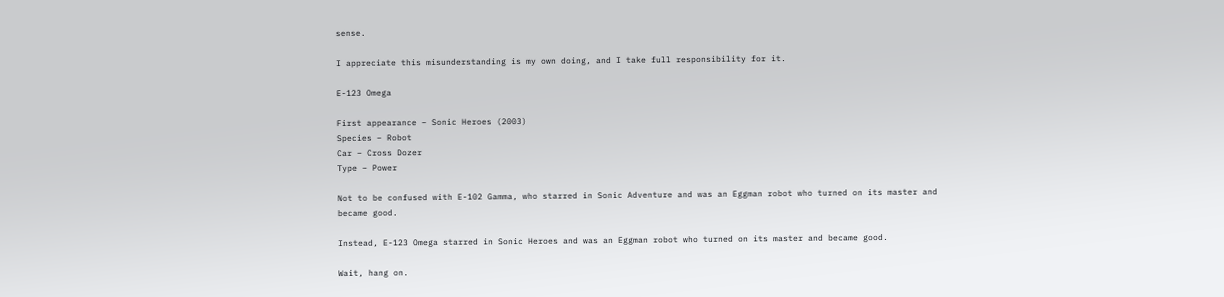sense.

I appreciate this misunderstanding is my own doing, and I take full responsibility for it.

E-123 Omega

First appearance – Sonic Heroes (2003)
Species – Robot
Car – Cross Dozer
Type – Power

Not to be confused with E-102 Gamma, who starred in Sonic Adventure and was an Eggman robot who turned on its master and became good.

Instead, E-123 Omega starred in Sonic Heroes and was an Eggman robot who turned on its master and became good.

Wait, hang on.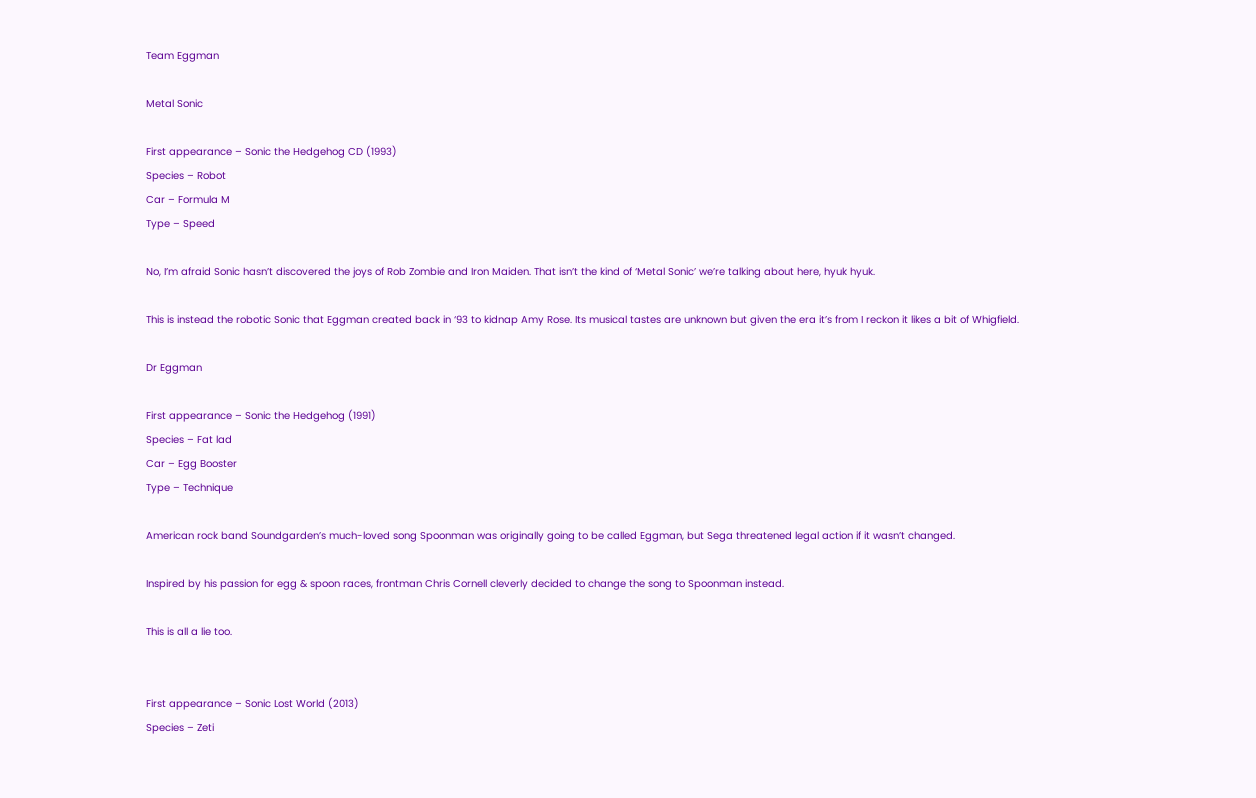Team Eggman

Metal Sonic

First appearance – Sonic the Hedgehog CD (1993)
Species – Robot
Car – Formula M
Type – Speed

No, I’m afraid Sonic hasn’t discovered the joys of Rob Zombie and Iron Maiden. That isn’t the kind of ‘Metal Sonic’ we’re talking about here, hyuk hyuk.

This is instead the robotic Sonic that Eggman created back in ‘93 to kidnap Amy Rose. Its musical tastes are unknown but given the era it’s from I reckon it likes a bit of Whigfield.

Dr Eggman

First appearance – Sonic the Hedgehog (1991)
Species – Fat lad
Car – Egg Booster
Type – Technique

American rock band Soundgarden’s much-loved song Spoonman was originally going to be called Eggman, but Sega threatened legal action if it wasn’t changed.

Inspired by his passion for egg & spoon races, frontman Chris Cornell cleverly decided to change the song to Spoonman instead.

This is all a lie too.


First appearance – Sonic Lost World (2013)
Species – Zeti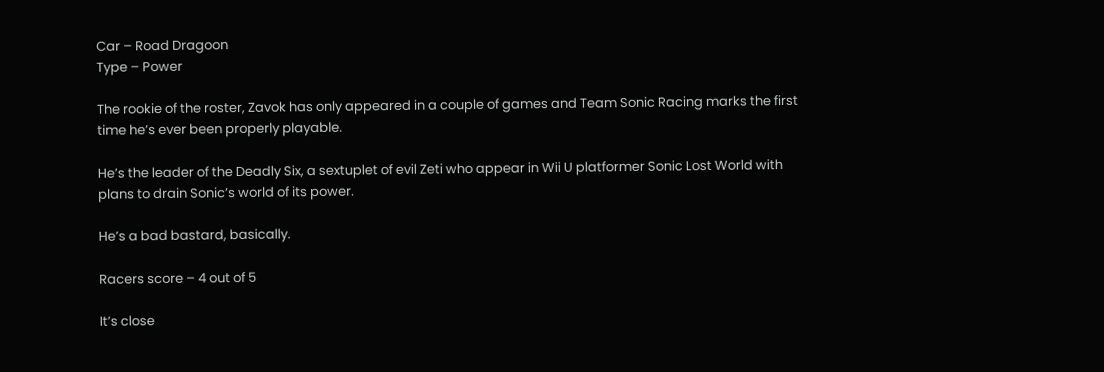Car – Road Dragoon
Type – Power

The rookie of the roster, Zavok has only appeared in a couple of games and Team Sonic Racing marks the first time he’s ever been properly playable.

He’s the leader of the Deadly Six, a sextuplet of evil Zeti who appear in Wii U platformer Sonic Lost World with plans to drain Sonic’s world of its power.

He’s a bad bastard, basically.

Racers score – 4 out of 5

It’s close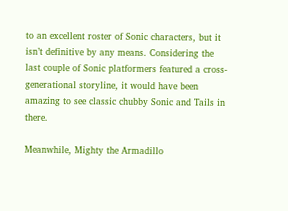to an excellent roster of Sonic characters, but it isn’t definitive by any means. Considering the last couple of Sonic platformers featured a cross-generational storyline, it would have been amazing to see classic chubby Sonic and Tails in there.

Meanwhile, Mighty the Armadillo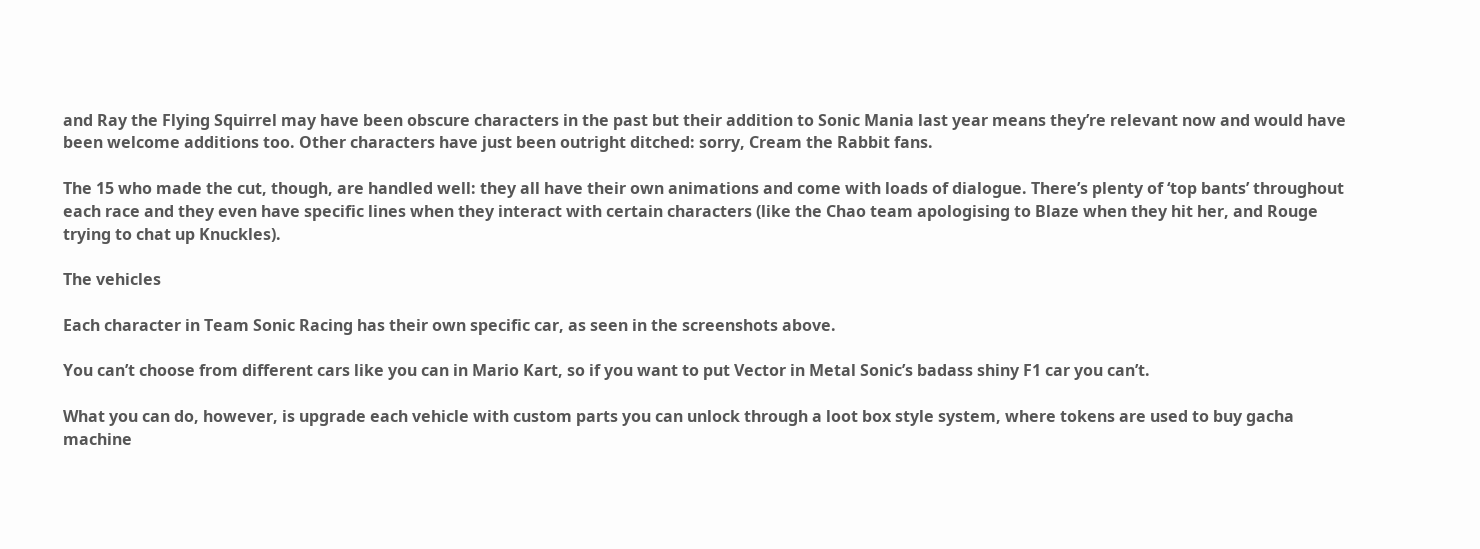and Ray the Flying Squirrel may have been obscure characters in the past but their addition to Sonic Mania last year means they’re relevant now and would have been welcome additions too. Other characters have just been outright ditched: sorry, Cream the Rabbit fans.

The 15 who made the cut, though, are handled well: they all have their own animations and come with loads of dialogue. There’s plenty of ‘top bants’ throughout each race and they even have specific lines when they interact with certain characters (like the Chao team apologising to Blaze when they hit her, and Rouge trying to chat up Knuckles).

The vehicles

Each character in Team Sonic Racing has their own specific car, as seen in the screenshots above.

You can’t choose from different cars like you can in Mario Kart, so if you want to put Vector in Metal Sonic’s badass shiny F1 car you can’t.

What you can do, however, is upgrade each vehicle with custom parts you can unlock through a loot box style system, where tokens are used to buy gacha machine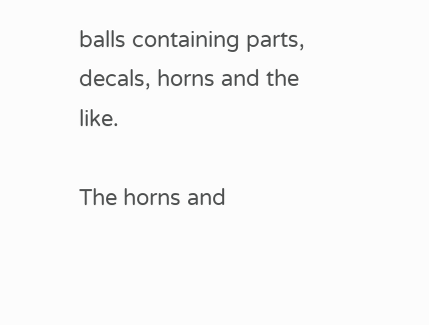balls containing parts, decals, horns and the like.

The horns and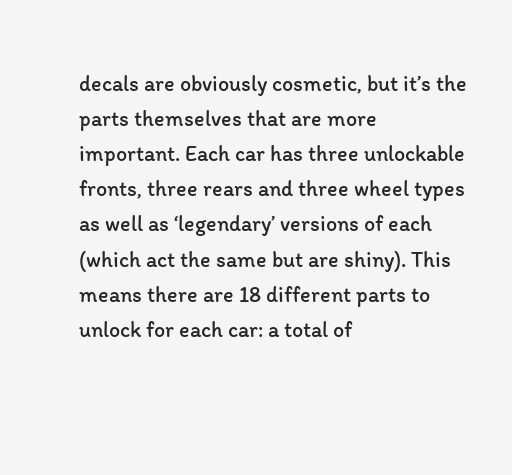decals are obviously cosmetic, but it’s the parts themselves that are more important. Each car has three unlockable fronts, three rears and three wheel types as well as ‘legendary’ versions of each (which act the same but are shiny). This means there are 18 different parts to unlock for each car: a total of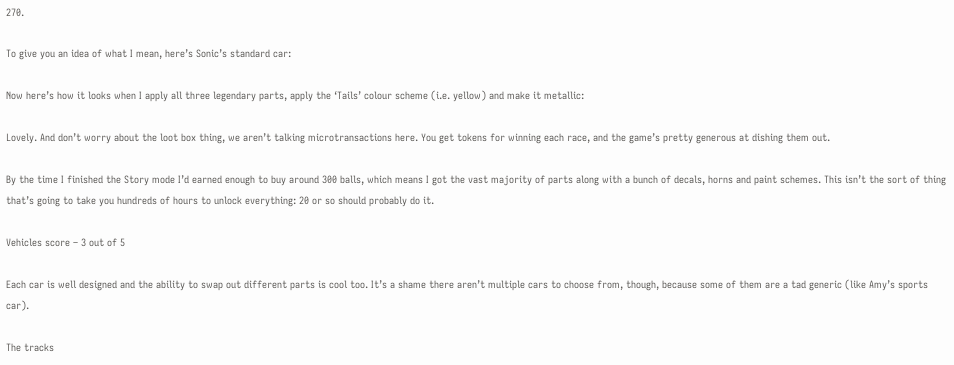270.

To give you an idea of what I mean, here’s Sonic’s standard car:

Now here’s how it looks when I apply all three legendary parts, apply the ‘Tails’ colour scheme (i.e. yellow) and make it metallic:

Lovely. And don’t worry about the loot box thing, we aren’t talking microtransactions here. You get tokens for winning each race, and the game’s pretty generous at dishing them out.

By the time I finished the Story mode I’d earned enough to buy around 300 balls, which means I got the vast majority of parts along with a bunch of decals, horns and paint schemes. This isn’t the sort of thing that’s going to take you hundreds of hours to unlock everything: 20 or so should probably do it.

Vehicles score – 3 out of 5

Each car is well designed and the ability to swap out different parts is cool too. It’s a shame there aren’t multiple cars to choose from, though, because some of them are a tad generic (like Amy’s sports car).

The tracks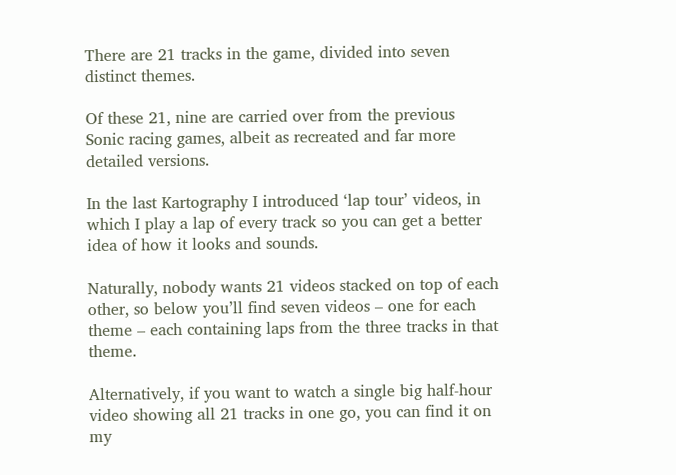There are 21 tracks in the game, divided into seven distinct themes.

Of these 21, nine are carried over from the previous Sonic racing games, albeit as recreated and far more detailed versions.

In the last Kartography I introduced ‘lap tour’ videos, in which I play a lap of every track so you can get a better idea of how it looks and sounds.

Naturally, nobody wants 21 videos stacked on top of each other, so below you’ll find seven videos – one for each theme – each containing laps from the three tracks in that theme.

Alternatively, if you want to watch a single big half-hour video showing all 21 tracks in one go, you can find it on my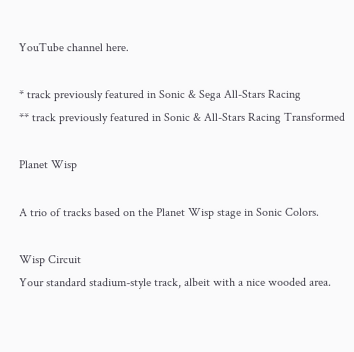YouTube channel here.

* track previously featured in Sonic & Sega All-Stars Racing
** track previously featured in Sonic & All-Stars Racing Transformed

Planet Wisp

A trio of tracks based on the Planet Wisp stage in Sonic Colors.

Wisp Circuit
Your standard stadium-style track, albeit with a nice wooded area.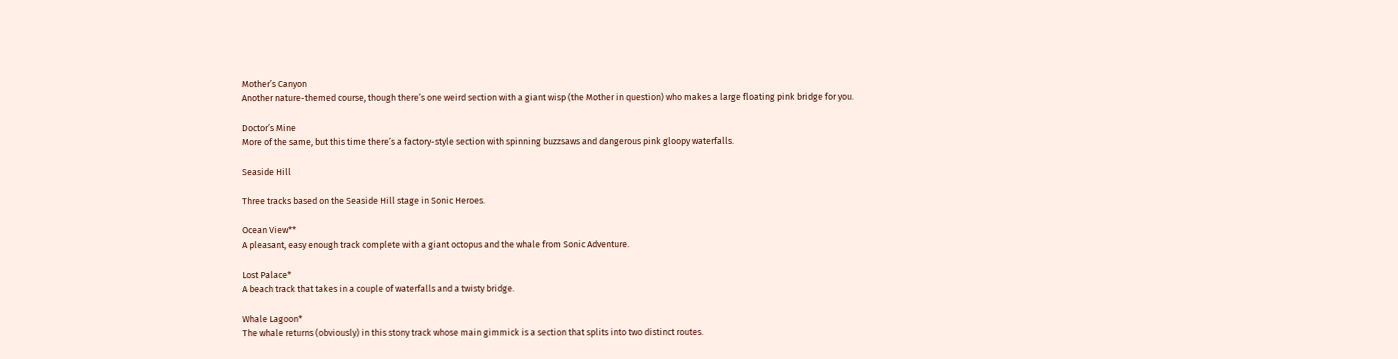Mother’s Canyon
Another nature-themed course, though there’s one weird section with a giant wisp (the Mother in question) who makes a large floating pink bridge for you.

Doctor’s Mine
More of the same, but this time there’s a factory-style section with spinning buzzsaws and dangerous pink gloopy waterfalls.

Seaside Hill

Three tracks based on the Seaside Hill stage in Sonic Heroes.

Ocean View**
A pleasant, easy enough track complete with a giant octopus and the whale from Sonic Adventure.

Lost Palace*
A beach track that takes in a couple of waterfalls and a twisty bridge.

Whale Lagoon*
The whale returns (obviously) in this stony track whose main gimmick is a section that splits into two distinct routes.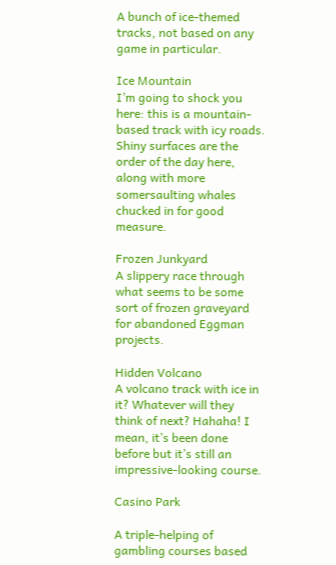A bunch of ice-themed tracks, not based on any game in particular.

Ice Mountain
I’m going to shock you here: this is a mountain-based track with icy roads. Shiny surfaces are the order of the day here, along with more somersaulting whales chucked in for good measure.

Frozen Junkyard
A slippery race through what seems to be some sort of frozen graveyard for abandoned Eggman projects.

Hidden Volcano
A volcano track with ice in it? Whatever will they think of next? Hahaha! I mean, it’s been done before but it’s still an impressive-looking course.

Casino Park

A triple-helping of gambling courses based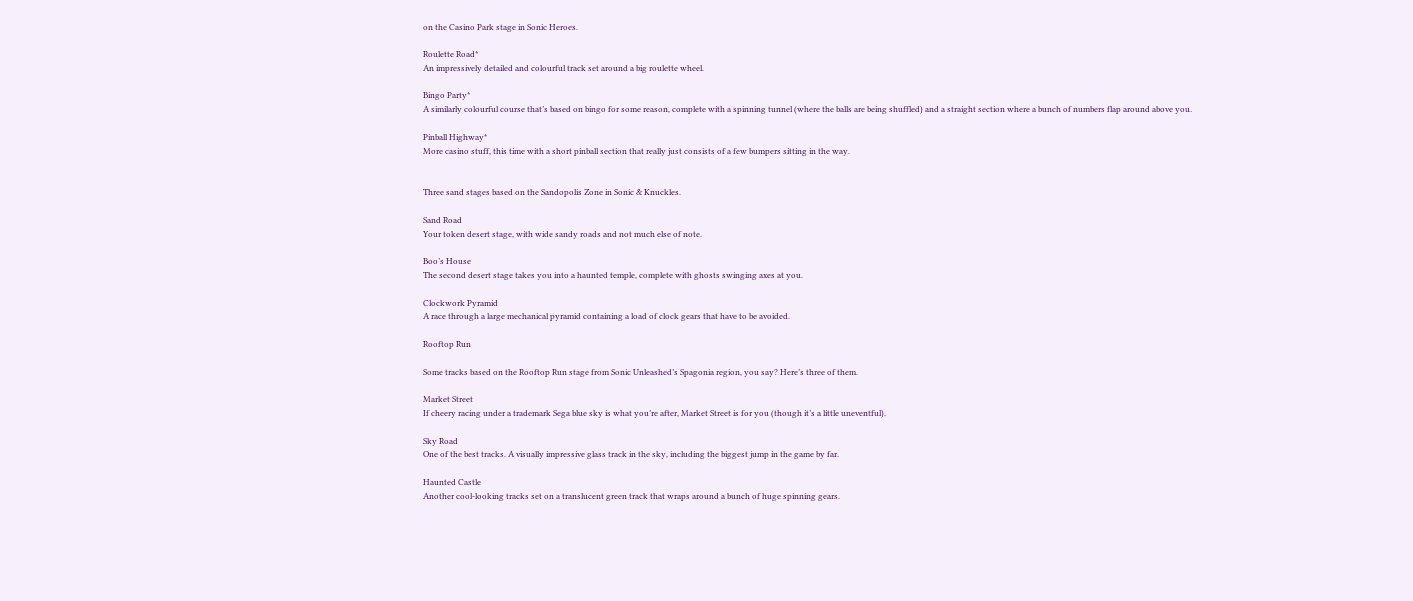on the Casino Park stage in Sonic Heroes.

Roulette Road*
An impressively detailed and colourful track set around a big roulette wheel.

Bingo Party*
A similarly colourful course that’s based on bingo for some reason, complete with a spinning tunnel (where the balls are being shuffled) and a straight section where a bunch of numbers flap around above you.

Pinball Highway*
More casino stuff, this time with a short pinball section that really just consists of a few bumpers sitting in the way.


Three sand stages based on the Sandopolis Zone in Sonic & Knuckles.

Sand Road
Your token desert stage, with wide sandy roads and not much else of note.

Boo’s House
The second desert stage takes you into a haunted temple, complete with ghosts swinging axes at you.

Clockwork Pyramid
A race through a large mechanical pyramid containing a load of clock gears that have to be avoided.

Rooftop Run

Some tracks based on the Rooftop Run stage from Sonic Unleashed’s Spagonia region, you say? Here’s three of them.

Market Street
If cheery racing under a trademark Sega blue sky is what you’re after, Market Street is for you (though it’s a little uneventful).

Sky Road
One of the best tracks. A visually impressive glass track in the sky, including the biggest jump in the game by far.

Haunted Castle
Another cool-looking tracks set on a translucent green track that wraps around a bunch of huge spinning gears.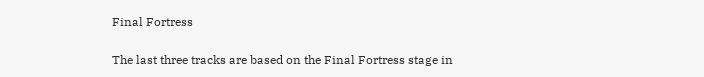Final Fortress

The last three tracks are based on the Final Fortress stage in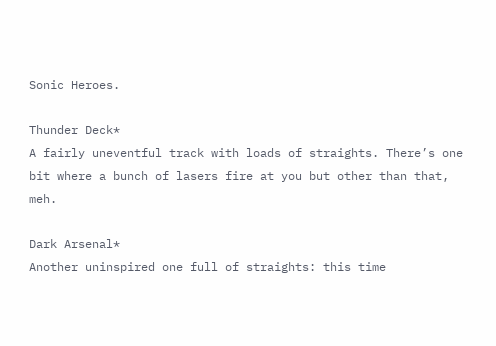Sonic Heroes.

Thunder Deck*
A fairly uneventful track with loads of straights. There’s one bit where a bunch of lasers fire at you but other than that, meh.

Dark Arsenal*
Another uninspired one full of straights: this time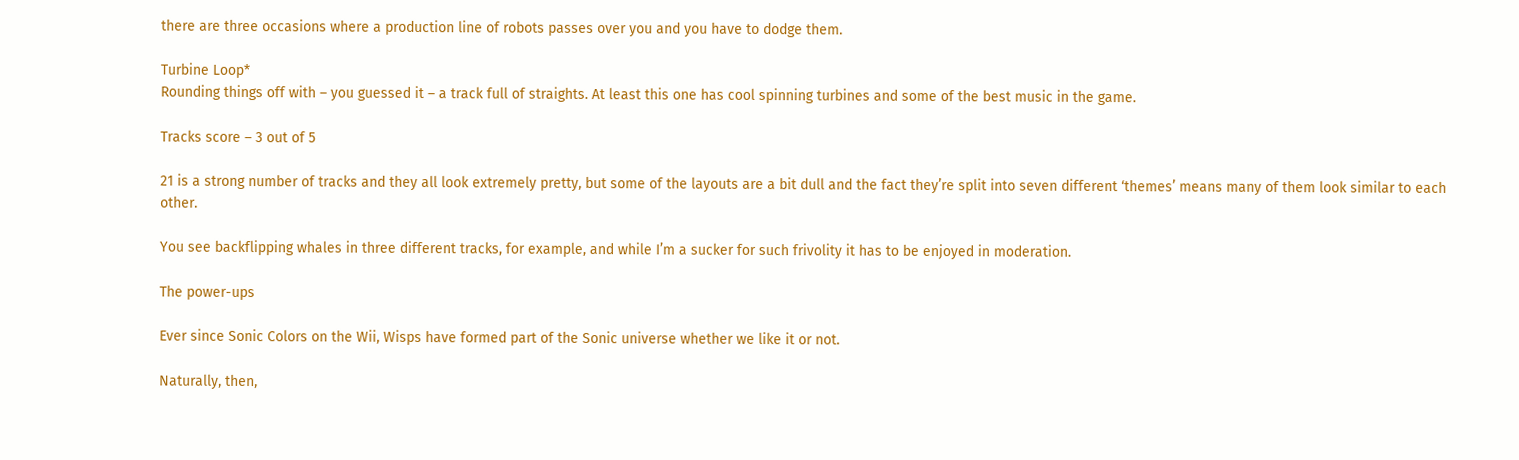there are three occasions where a production line of robots passes over you and you have to dodge them.

Turbine Loop*
Rounding things off with – you guessed it – a track full of straights. At least this one has cool spinning turbines and some of the best music in the game.

Tracks score – 3 out of 5

21 is a strong number of tracks and they all look extremely pretty, but some of the layouts are a bit dull and the fact they’re split into seven different ‘themes’ means many of them look similar to each other.

You see backflipping whales in three different tracks, for example, and while I’m a sucker for such frivolity it has to be enjoyed in moderation.

The power-ups

Ever since Sonic Colors on the Wii, Wisps have formed part of the Sonic universe whether we like it or not.

Naturally, then,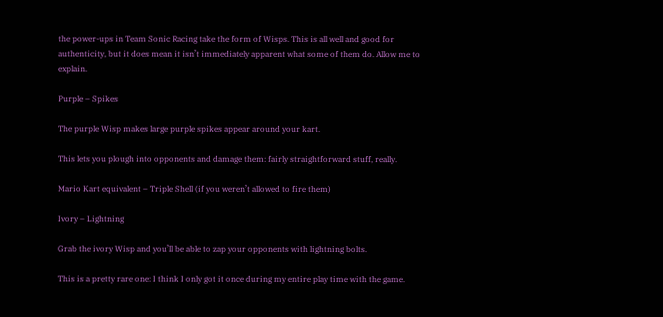the power-ups in Team Sonic Racing take the form of Wisps. This is all well and good for authenticity, but it does mean it isn’t immediately apparent what some of them do. Allow me to explain.

Purple – Spikes

The purple Wisp makes large purple spikes appear around your kart.

This lets you plough into opponents and damage them: fairly straightforward stuff, really.

Mario Kart equivalent – Triple Shell (if you weren’t allowed to fire them)

Ivory – Lightning

Grab the ivory Wisp and you’ll be able to zap your opponents with lightning bolts.

This is a pretty rare one: I think I only got it once during my entire play time with the game.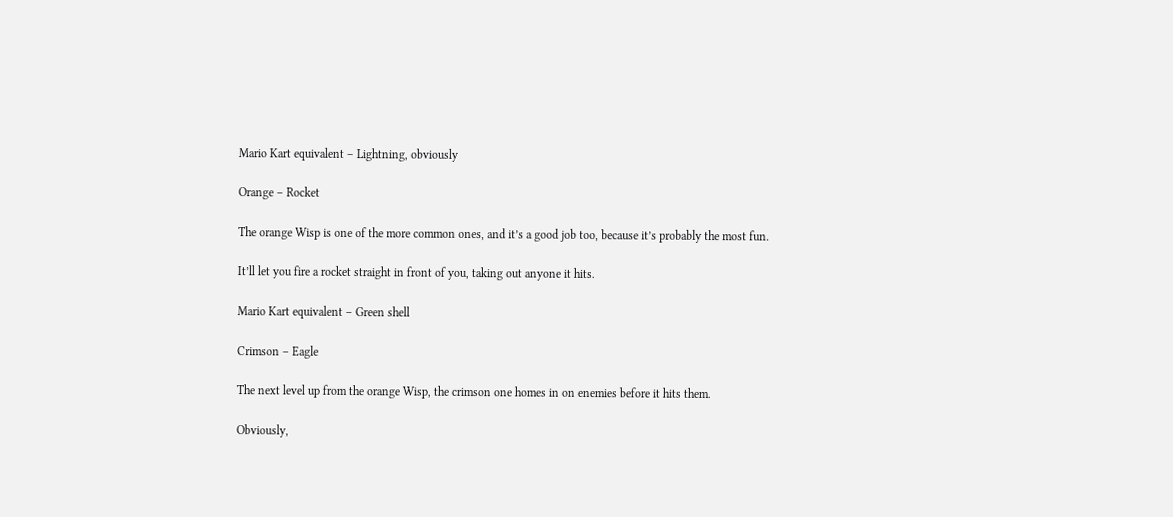Mario Kart equivalent – Lightning, obviously

Orange – Rocket

The orange Wisp is one of the more common ones, and it’s a good job too, because it’s probably the most fun.

It’ll let you fire a rocket straight in front of you, taking out anyone it hits.

Mario Kart equivalent – Green shell

Crimson – Eagle

The next level up from the orange Wisp, the crimson one homes in on enemies before it hits them.

Obviously,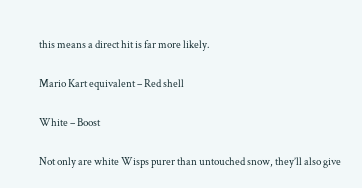this means a direct hit is far more likely.

Mario Kart equivalent – Red shell

White – Boost

Not only are white Wisps purer than untouched snow, they’ll also give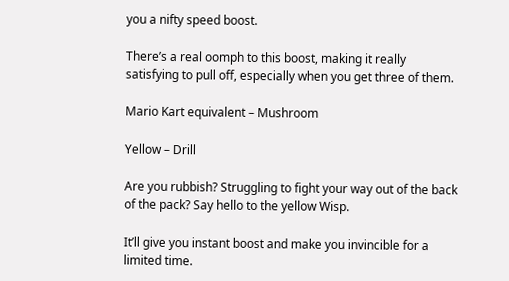you a nifty speed boost.

There’s a real oomph to this boost, making it really satisfying to pull off, especially when you get three of them.

Mario Kart equivalent – Mushroom

Yellow – Drill

Are you rubbish? Struggling to fight your way out of the back of the pack? Say hello to the yellow Wisp.

It’ll give you instant boost and make you invincible for a limited time.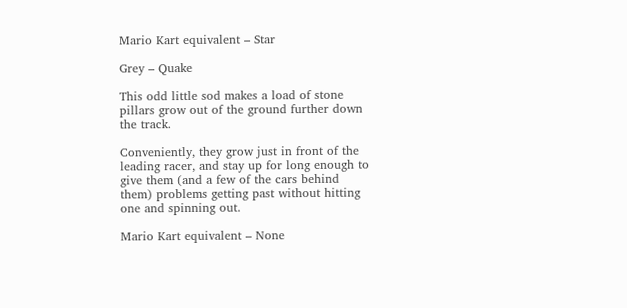Mario Kart equivalent – Star

Grey – Quake

This odd little sod makes a load of stone pillars grow out of the ground further down the track.

Conveniently, they grow just in front of the leading racer, and stay up for long enough to give them (and a few of the cars behind them) problems getting past without hitting one and spinning out.

Mario Kart equivalent – None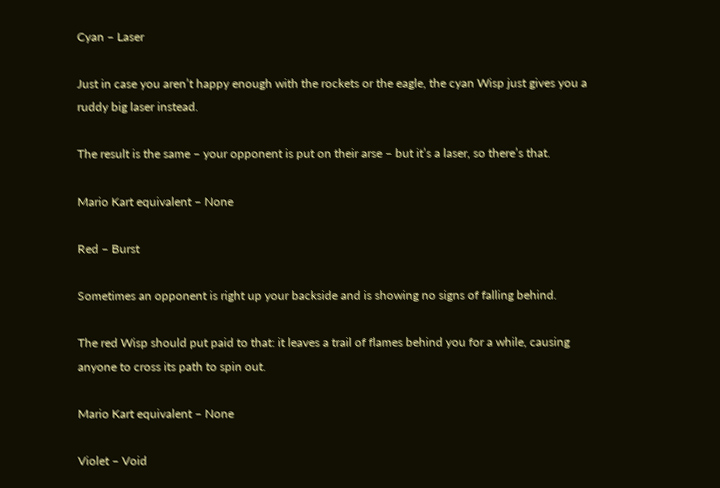Cyan – Laser

Just in case you aren’t happy enough with the rockets or the eagle, the cyan Wisp just gives you a ruddy big laser instead.

The result is the same – your opponent is put on their arse – but it’s a laser, so there’s that.

Mario Kart equivalent – None

Red – Burst

Sometimes an opponent is right up your backside and is showing no signs of falling behind.

The red Wisp should put paid to that: it leaves a trail of flames behind you for a while, causing anyone to cross its path to spin out.

Mario Kart equivalent – None

Violet – Void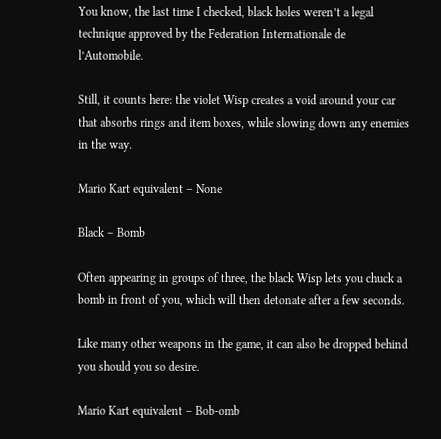You know, the last time I checked, black holes weren’t a legal technique approved by the Federation Internationale de l’Automobile.

Still, it counts here: the violet Wisp creates a void around your car that absorbs rings and item boxes, while slowing down any enemies in the way.

Mario Kart equivalent – None

Black – Bomb

Often appearing in groups of three, the black Wisp lets you chuck a bomb in front of you, which will then detonate after a few seconds.

Like many other weapons in the game, it can also be dropped behind you should you so desire.

Mario Kart equivalent – Bob-omb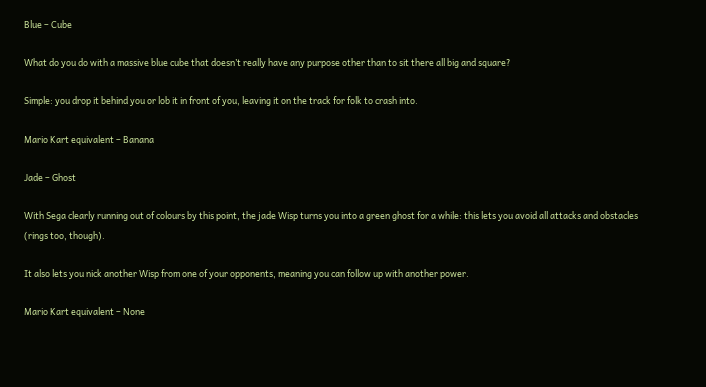Blue – Cube

What do you do with a massive blue cube that doesn’t really have any purpose other than to sit there all big and square?

Simple: you drop it behind you or lob it in front of you, leaving it on the track for folk to crash into.

Mario Kart equivalent – Banana

Jade – Ghost

With Sega clearly running out of colours by this point, the jade Wisp turns you into a green ghost for a while: this lets you avoid all attacks and obstacles (rings too, though).

It also lets you nick another Wisp from one of your opponents, meaning you can follow up with another power.

Mario Kart equivalent – None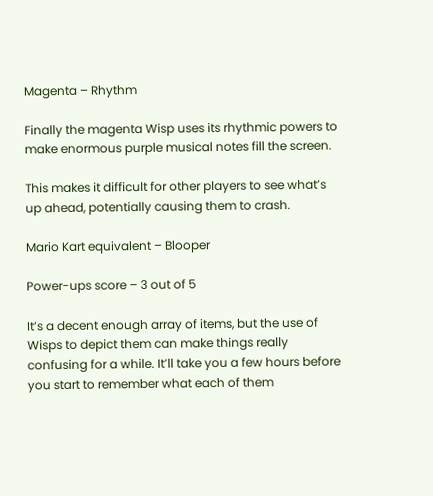Magenta – Rhythm

Finally the magenta Wisp uses its rhythmic powers to make enormous purple musical notes fill the screen.

This makes it difficult for other players to see what’s up ahead, potentially causing them to crash.

Mario Kart equivalent – Blooper

Power-ups score – 3 out of 5

It’s a decent enough array of items, but the use of Wisps to depict them can make things really confusing for a while. It’ll take you a few hours before you start to remember what each of them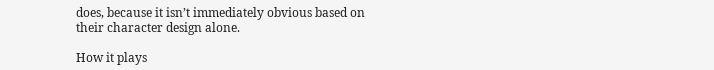does, because it isn’t immediately obvious based on their character design alone.

How it plays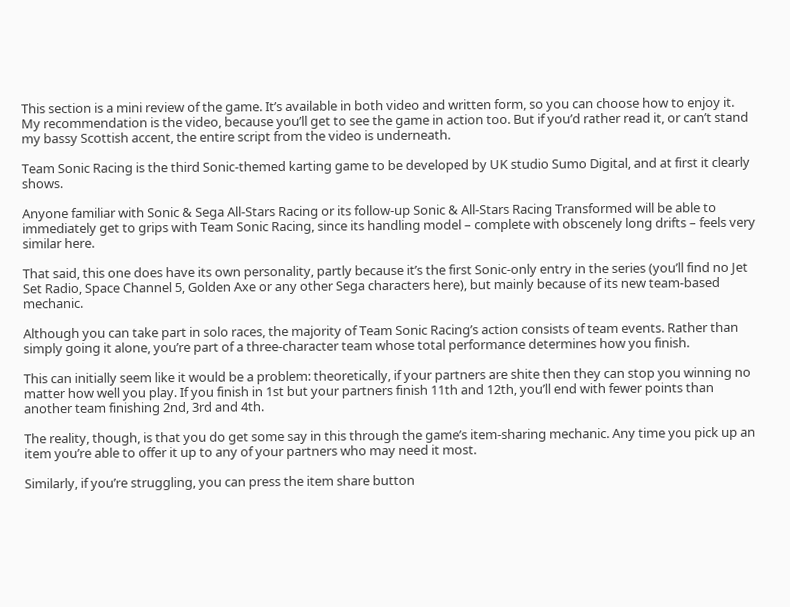This section is a mini review of the game. It’s available in both video and written form, so you can choose how to enjoy it. My recommendation is the video, because you’ll get to see the game in action too. But if you’d rather read it, or can’t stand my bassy Scottish accent, the entire script from the video is underneath.

Team Sonic Racing is the third Sonic-themed karting game to be developed by UK studio Sumo Digital, and at first it clearly shows.

Anyone familiar with Sonic & Sega All-Stars Racing or its follow-up Sonic & All-Stars Racing Transformed will be able to immediately get to grips with Team Sonic Racing, since its handling model – complete with obscenely long drifts – feels very similar here.

That said, this one does have its own personality, partly because it’s the first Sonic-only entry in the series (you’ll find no Jet Set Radio, Space Channel 5, Golden Axe or any other Sega characters here), but mainly because of its new team-based mechanic.

Although you can take part in solo races, the majority of Team Sonic Racing’s action consists of team events. Rather than simply going it alone, you’re part of a three-character team whose total performance determines how you finish.

This can initially seem like it would be a problem: theoretically, if your partners are shite then they can stop you winning no matter how well you play. If you finish in 1st but your partners finish 11th and 12th, you’ll end with fewer points than another team finishing 2nd, 3rd and 4th.

The reality, though, is that you do get some say in this through the game’s item-sharing mechanic. Any time you pick up an item you’re able to offer it up to any of your partners who may need it most.

Similarly, if you’re struggling, you can press the item share button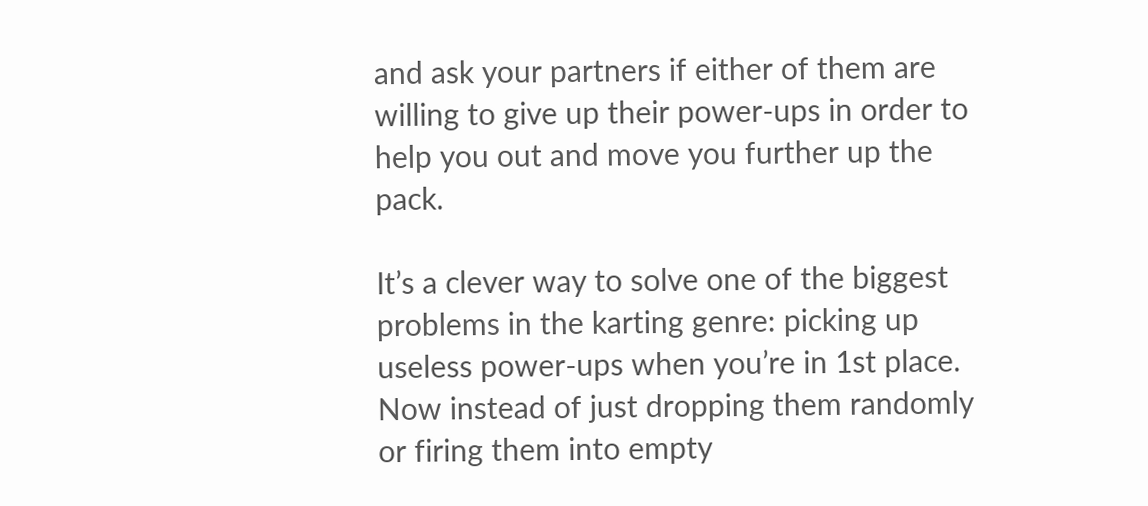and ask your partners if either of them are willing to give up their power-ups in order to help you out and move you further up the pack.

It’s a clever way to solve one of the biggest problems in the karting genre: picking up useless power-ups when you’re in 1st place. Now instead of just dropping them randomly or firing them into empty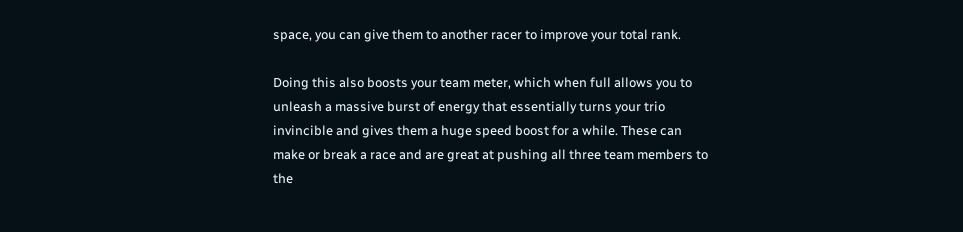space, you can give them to another racer to improve your total rank.

Doing this also boosts your team meter, which when full allows you to unleash a massive burst of energy that essentially turns your trio invincible and gives them a huge speed boost for a while. These can make or break a race and are great at pushing all three team members to the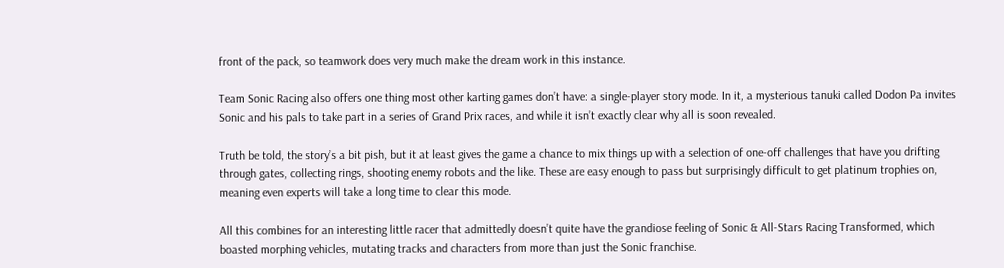front of the pack, so teamwork does very much make the dream work in this instance.

Team Sonic Racing also offers one thing most other karting games don’t have: a single-player story mode. In it, a mysterious tanuki called Dodon Pa invites Sonic and his pals to take part in a series of Grand Prix races, and while it isn’t exactly clear why all is soon revealed.

Truth be told, the story’s a bit pish, but it at least gives the game a chance to mix things up with a selection of one-off challenges that have you drifting through gates, collecting rings, shooting enemy robots and the like. These are easy enough to pass but surprisingly difficult to get platinum trophies on, meaning even experts will take a long time to clear this mode.

All this combines for an interesting little racer that admittedly doesn’t quite have the grandiose feeling of Sonic & All-Stars Racing Transformed, which boasted morphing vehicles, mutating tracks and characters from more than just the Sonic franchise.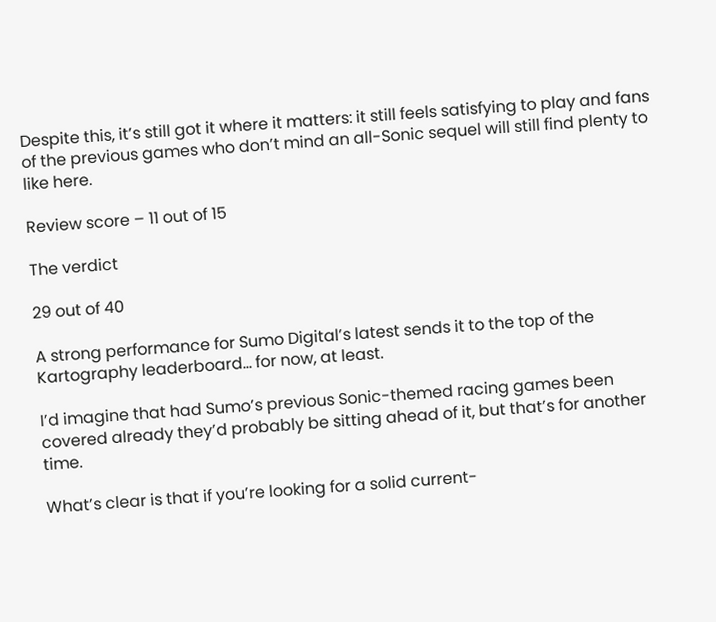Despite this, it’s still got it where it matters: it still feels satisfying to play and fans of the previous games who don’t mind an all-Sonic sequel will still find plenty to like here.

Review score – 11 out of 15

The verdict

29 out of 40

A strong performance for Sumo Digital’s latest sends it to the top of the Kartography leaderboard… for now, at least.

I’d imagine that had Sumo’s previous Sonic-themed racing games been covered already they’d probably be sitting ahead of it, but that’s for another time.

What’s clear is that if you’re looking for a solid current-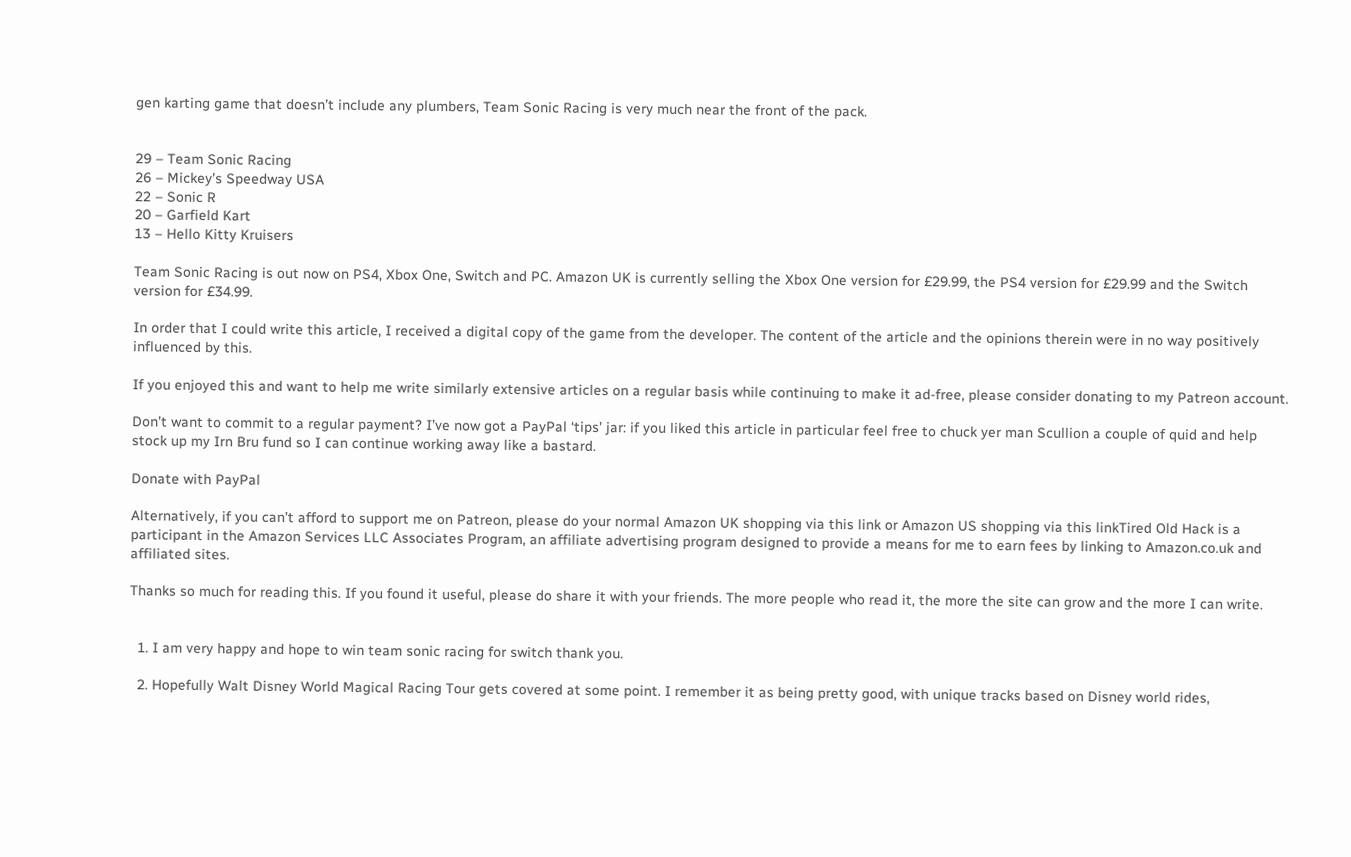gen karting game that doesn’t include any plumbers, Team Sonic Racing is very much near the front of the pack.


29 – Team Sonic Racing
26 – Mickey’s Speedway USA
22 – Sonic R
20 – Garfield Kart
13 – Hello Kitty Kruisers

Team Sonic Racing is out now on PS4, Xbox One, Switch and PC. Amazon UK is currently selling the Xbox One version for £29.99, the PS4 version for £29.99 and the Switch version for £34.99.

In order that I could write this article, I received a digital copy of the game from the developer. The content of the article and the opinions therein were in no way positively influenced by this.

If you enjoyed this and want to help me write similarly extensive articles on a regular basis while continuing to make it ad-free, please consider donating to my Patreon account.

Don’t want to commit to a regular payment? I’ve now got a PayPal ‘tips’ jar: if you liked this article in particular feel free to chuck yer man Scullion a couple of quid and help stock up my Irn Bru fund so I can continue working away like a bastard.

Donate with PayPal

Alternatively, if you can’t afford to support me on Patreon, please do your normal Amazon UK shopping via this link or Amazon US shopping via this linkTired Old Hack is a participant in the Amazon Services LLC Associates Program, an affiliate advertising program designed to provide a means for me to earn fees by linking to Amazon.co.uk and affiliated sites.

Thanks so much for reading this. If you found it useful, please do share it with your friends. The more people who read it, the more the site can grow and the more I can write.


  1. I am very happy and hope to win team sonic racing for switch thank you.

  2. Hopefully Walt Disney World Magical Racing Tour gets covered at some point. I remember it as being pretty good, with unique tracks based on Disney world rides,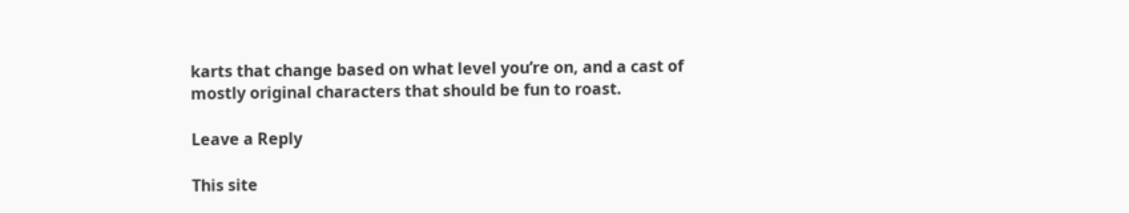karts that change based on what level you’re on, and a cast of mostly original characters that should be fun to roast.

Leave a Reply

This site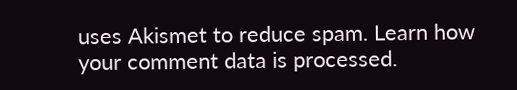uses Akismet to reduce spam. Learn how your comment data is processed.